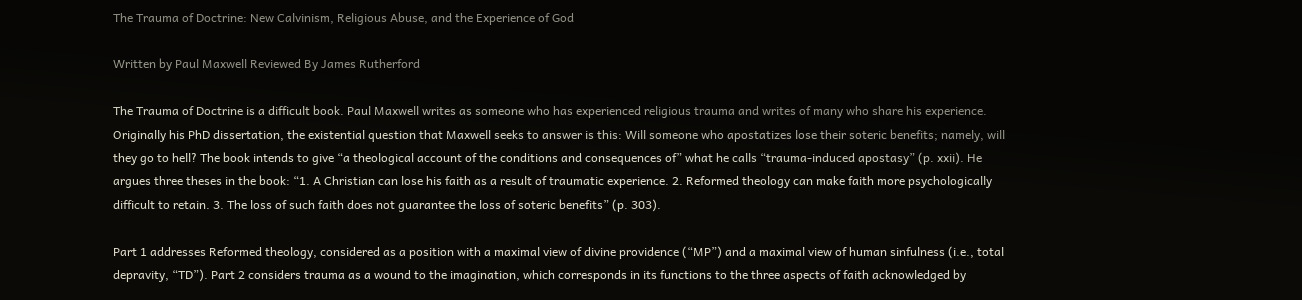The Trauma of Doctrine: New Calvinism, Religious Abuse, and the Experience of God

Written by Paul Maxwell Reviewed By James Rutherford

The Trauma of Doctrine is a difficult book. Paul Maxwell writes as someone who has experienced religious trauma and writes of many who share his experience. Originally his PhD dissertation, the existential question that Maxwell seeks to answer is this: Will someone who apostatizes lose their soteric benefits; namely, will they go to hell? The book intends to give “a theological account of the conditions and consequences of” what he calls “trauma-induced apostasy” (p. xxii). He argues three theses in the book: “1. A Christian can lose his faith as a result of traumatic experience. 2. Reformed theology can make faith more psychologically difficult to retain. 3. The loss of such faith does not guarantee the loss of soteric benefits” (p. 303).

Part 1 addresses Reformed theology, considered as a position with a maximal view of divine providence (“MP”) and a maximal view of human sinfulness (i.e., total depravity, “TD”). Part 2 considers trauma as a wound to the imagination, which corresponds in its functions to the three aspects of faith acknowledged by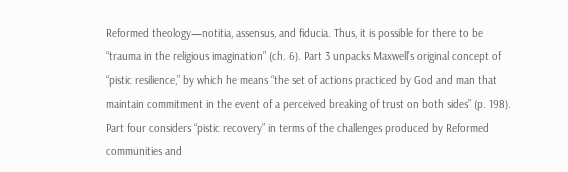Reformed theology—notitia, assensus, and fiducia. Thus, it is possible for there to be “trauma in the religious imagination” (ch. 6). Part 3 unpacks Maxwell’s original concept of “pistic resilience,” by which he means “the set of actions practiced by God and man that maintain commitment in the event of a perceived breaking of trust on both sides” (p. 198). Part four considers “pistic recovery” in terms of the challenges produced by Reformed communities and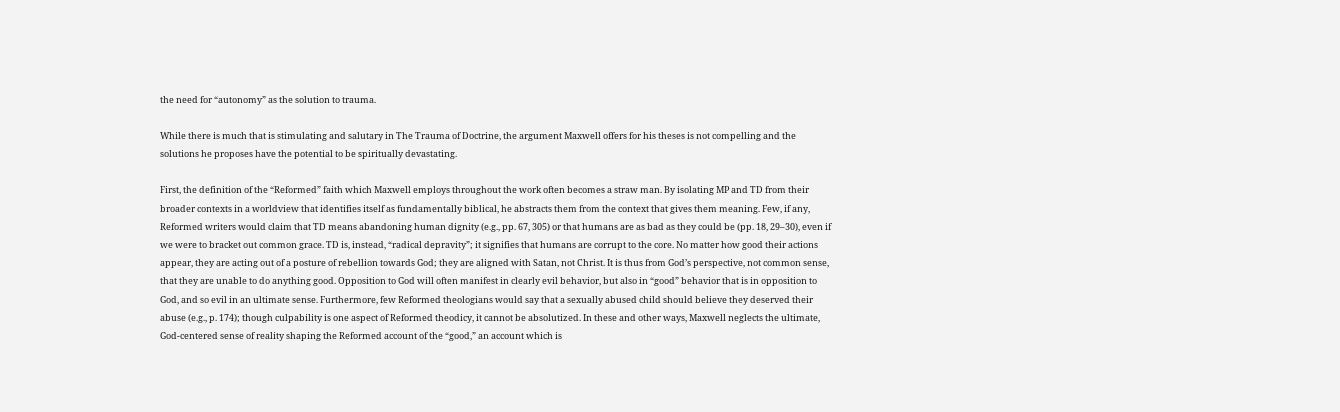the need for “autonomy” as the solution to trauma.

While there is much that is stimulating and salutary in The Trauma of Doctrine, the argument Maxwell offers for his theses is not compelling and the solutions he proposes have the potential to be spiritually devastating.

First, the definition of the “Reformed” faith which Maxwell employs throughout the work often becomes a straw man. By isolating MP and TD from their broader contexts in a worldview that identifies itself as fundamentally biblical, he abstracts them from the context that gives them meaning. Few, if any, Reformed writers would claim that TD means abandoning human dignity (e.g., pp. 67, 305) or that humans are as bad as they could be (pp. 18, 29–30), even if we were to bracket out common grace. TD is, instead, “radical depravity”; it signifies that humans are corrupt to the core. No matter how good their actions appear, they are acting out of a posture of rebellion towards God; they are aligned with Satan, not Christ. It is thus from God’s perspective, not common sense, that they are unable to do anything good. Opposition to God will often manifest in clearly evil behavior, but also in “good” behavior that is in opposition to God, and so evil in an ultimate sense. Furthermore, few Reformed theologians would say that a sexually abused child should believe they deserved their abuse (e.g., p. 174); though culpability is one aspect of Reformed theodicy, it cannot be absolutized. In these and other ways, Maxwell neglects the ultimate, God-centered sense of reality shaping the Reformed account of the “good,” an account which is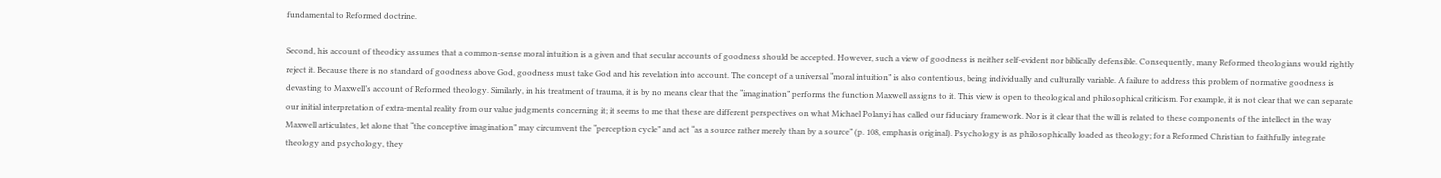fundamental to Reformed doctrine.

Second, his account of theodicy assumes that a common-sense moral intuition is a given and that secular accounts of goodness should be accepted. However, such a view of goodness is neither self-evident nor biblically defensible. Consequently, many Reformed theologians would rightly reject it. Because there is no standard of goodness above God, goodness must take God and his revelation into account. The concept of a universal “moral intuition” is also contentious, being individually and culturally variable. A failure to address this problem of normative goodness is devasting to Maxwell’s account of Reformed theology. Similarly, in his treatment of trauma, it is by no means clear that the “imagination” performs the function Maxwell assigns to it. This view is open to theological and philosophical criticism. For example, it is not clear that we can separate our initial interpretation of extra-mental reality from our value judgments concerning it; it seems to me that these are different perspectives on what Michael Polanyi has called our fiduciary framework. Nor is it clear that the will is related to these components of the intellect in the way Maxwell articulates, let alone that “the conceptive imagination” may circumvent the “perception cycle” and act “as a source rather merely than by a source” (p. 108, emphasis original). Psychology is as philosophically loaded as theology; for a Reformed Christian to faithfully integrate theology and psychology, they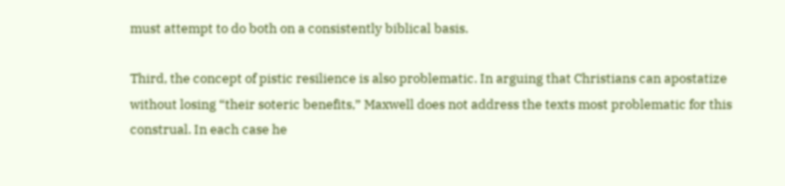must attempt to do both on a consistently biblical basis.

Third, the concept of pistic resilience is also problematic. In arguing that Christians can apostatize without losing “their soteric benefits,” Maxwell does not address the texts most problematic for this construal. In each case he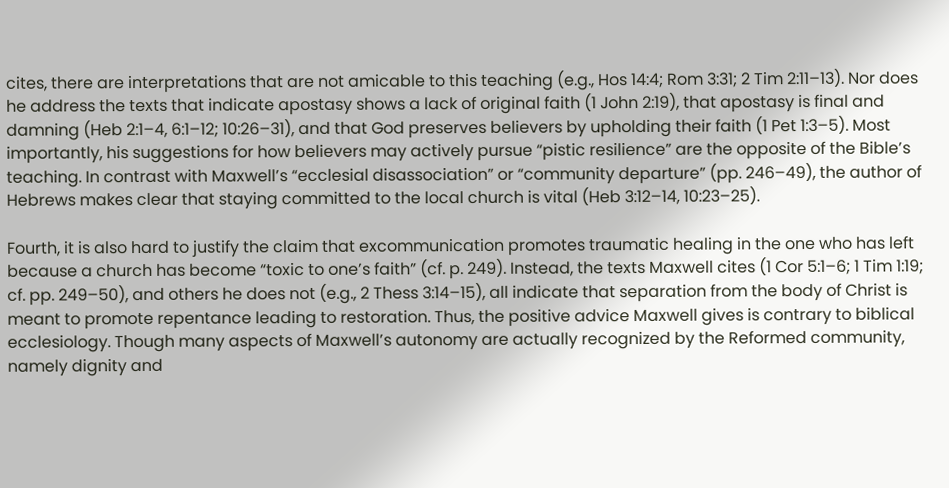cites, there are interpretations that are not amicable to this teaching (e.g., Hos 14:4; Rom 3:31; 2 Tim 2:11–13). Nor does he address the texts that indicate apostasy shows a lack of original faith (1 John 2:19), that apostasy is final and damning (Heb 2:1–4, 6:1–12; 10:26–31), and that God preserves believers by upholding their faith (1 Pet 1:3–5). Most importantly, his suggestions for how believers may actively pursue “pistic resilience” are the opposite of the Bible’s teaching. In contrast with Maxwell’s “ecclesial disassociation” or “community departure” (pp. 246–49), the author of Hebrews makes clear that staying committed to the local church is vital (Heb 3:12–14, 10:23–25).

Fourth, it is also hard to justify the claim that excommunication promotes traumatic healing in the one who has left because a church has become “toxic to one’s faith” (cf. p. 249). Instead, the texts Maxwell cites (1 Cor 5:1–6; 1 Tim 1:19; cf. pp. 249–50), and others he does not (e.g., 2 Thess 3:14–15), all indicate that separation from the body of Christ is meant to promote repentance leading to restoration. Thus, the positive advice Maxwell gives is contrary to biblical ecclesiology. Though many aspects of Maxwell’s autonomy are actually recognized by the Reformed community, namely dignity and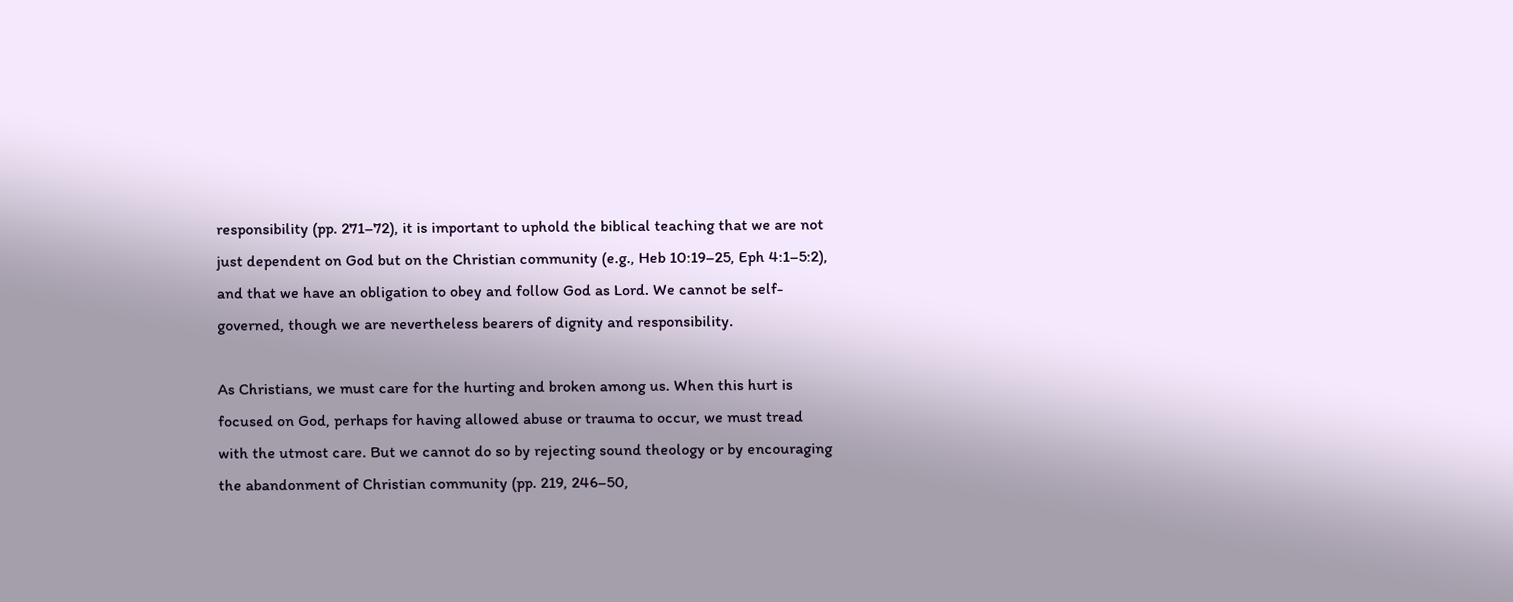responsibility (pp. 271–72), it is important to uphold the biblical teaching that we are not just dependent on God but on the Christian community (e.g., Heb 10:19–25, Eph 4:1–5:2), and that we have an obligation to obey and follow God as Lord. We cannot be self-governed, though we are nevertheless bearers of dignity and responsibility.

As Christians, we must care for the hurting and broken among us. When this hurt is focused on God, perhaps for having allowed abuse or trauma to occur, we must tread with the utmost care. But we cannot do so by rejecting sound theology or by encouraging the abandonment of Christian community (pp. 219, 246–50,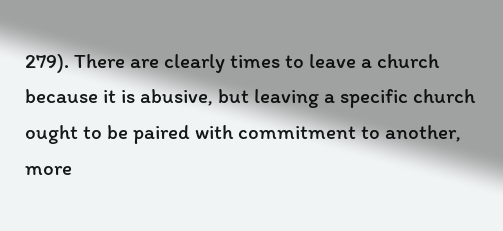279). There are clearly times to leave a church because it is abusive, but leaving a specific church ought to be paired with commitment to another, more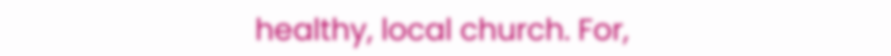healthy, local church. For,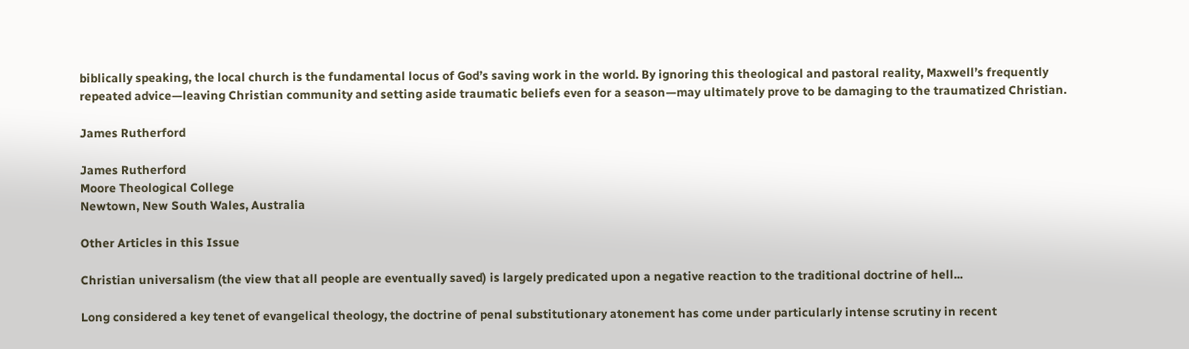biblically speaking, the local church is the fundamental locus of God’s saving work in the world. By ignoring this theological and pastoral reality, Maxwell’s frequently repeated advice—leaving Christian community and setting aside traumatic beliefs even for a season—may ultimately prove to be damaging to the traumatized Christian.

James Rutherford

James Rutherford
Moore Theological College
Newtown, New South Wales, Australia

Other Articles in this Issue

Christian universalism (the view that all people are eventually saved) is largely predicated upon a negative reaction to the traditional doctrine of hell...

Long considered a key tenet of evangelical theology, the doctrine of penal substitutionary atonement has come under particularly intense scrutiny in recent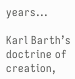years...

Karl Barth’s doctrine of creation,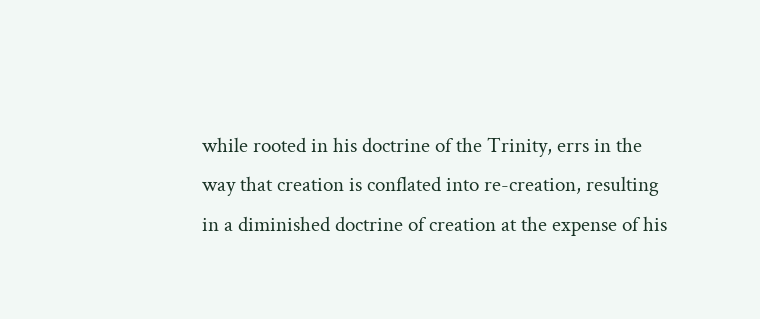while rooted in his doctrine of the Trinity, errs in the way that creation is conflated into re-creation, resulting in a diminished doctrine of creation at the expense of his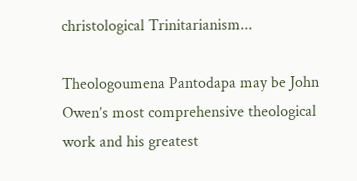christological Trinitarianism...

Theologoumena Pantodapa may be John Owen’s most comprehensive theological work and his greatest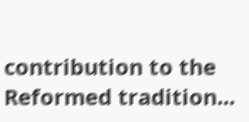contribution to the Reformed tradition...